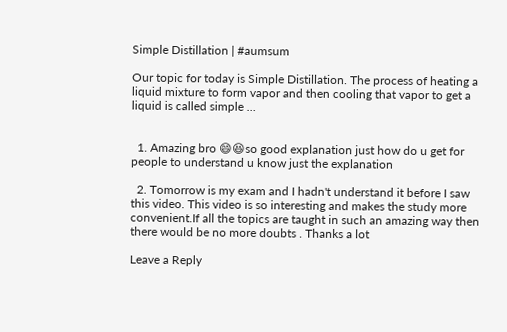Simple Distillation | #aumsum

Our topic for today is Simple Distillation. The process of heating a liquid mixture to form vapor and then cooling that vapor to get a liquid is called simple …


  1. Amazing bro 😄😆so good explanation just how do u get for people to understand u know just the explanation

  2. Tomorrow is my exam and I hadn't understand it before I saw this video. This video is so interesting and makes the study more convenient.If all the topics are taught in such an amazing way then there would be no more doubts . Thanks a lot

Leave a Reply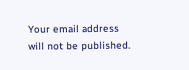Your email address will not be published.